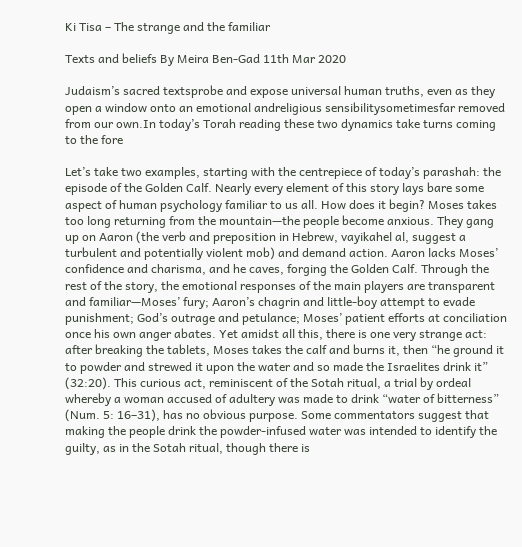Ki Tisa – The strange and the familiar

Texts and beliefs By Meira Ben-Gad 11th Mar 2020

Judaism’s sacred textsprobe and expose universal human truths, even as they open a window onto an emotional andreligious sensibilitysometimesfar removed from our own.In today’s Torah reading these two dynamics take turns coming to the fore

Let’s take two examples, starting with the centrepiece of today’s parashah: the episode of the Golden Calf. Nearly every element of this story lays bare some aspect of human psychology familiar to us all. How does it begin? Moses takes too long returning from the mountain—the people become anxious. They gang up on Aaron (the verb and preposition in Hebrew, vayikahel al, suggest a turbulent and potentially violent mob) and demand action. Aaron lacks Moses’ confidence and charisma, and he caves, forging the Golden Calf. Through the rest of the story, the emotional responses of the main players are transparent and familiar—Moses’ fury; Aaron’s chagrin and little-boy attempt to evade punishment; God’s outrage and petulance; Moses’ patient efforts at conciliation once his own anger abates. Yet amidst all this, there is one very strange act: after breaking the tablets, Moses takes the calf and burns it, then “he ground it to powder and strewed it upon the water and so made the Israelites drink it” (32:20). This curious act, reminiscent of the Sotah ritual, a trial by ordeal whereby a woman accused of adultery was made to drink “water of bitterness” (Num. 5: 16–31), has no obvious purpose. Some commentators suggest that making the people drink the powder-infused water was intended to identify the guilty, as in the Sotah ritual, though there is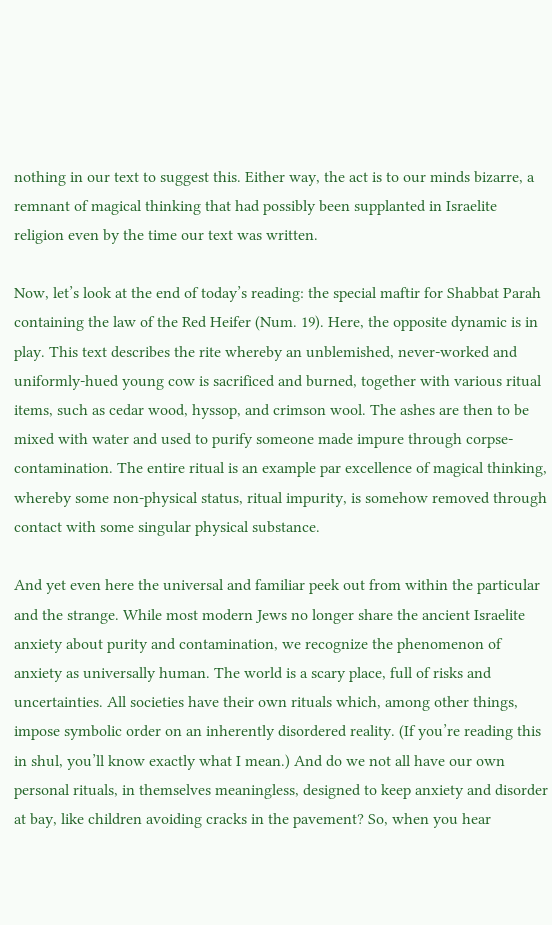nothing in our text to suggest this. Either way, the act is to our minds bizarre, a remnant of magical thinking that had possibly been supplanted in Israelite religion even by the time our text was written.

Now, let’s look at the end of today’s reading: the special maftir for Shabbat Parah containing the law of the Red Heifer (Num. 19). Here, the opposite dynamic is in play. This text describes the rite whereby an unblemished, never-worked and uniformly-hued young cow is sacrificed and burned, together with various ritual items, such as cedar wood, hyssop, and crimson wool. The ashes are then to be mixed with water and used to purify someone made impure through corpse-contamination. The entire ritual is an example par excellence of magical thinking, whereby some non-physical status, ritual impurity, is somehow removed through contact with some singular physical substance.

And yet even here the universal and familiar peek out from within the particular and the strange. While most modern Jews no longer share the ancient Israelite anxiety about purity and contamination, we recognize the phenomenon of anxiety as universally human. The world is a scary place, full of risks and uncertainties. All societies have their own rituals which, among other things, impose symbolic order on an inherently disordered reality. (If you’re reading this in shul, you’ll know exactly what I mean.) And do we not all have our own personal rituals, in themselves meaningless, designed to keep anxiety and disorder at bay, like children avoiding cracks in the pavement? So, when you hear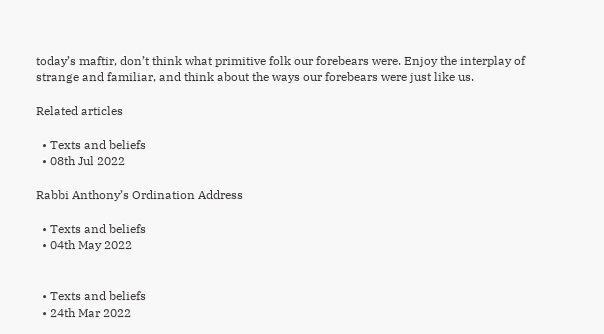today’s maftir, don’t think what primitive folk our forebears were. Enjoy the interplay of strange and familiar, and think about the ways our forebears were just like us.

Related articles

  • Texts and beliefs
  • 08th Jul 2022

Rabbi Anthony’s Ordination Address

  • Texts and beliefs
  • 04th May 2022


  • Texts and beliefs
  • 24th Mar 2022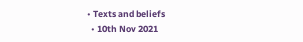• Texts and beliefs
  • 10th Nov 2021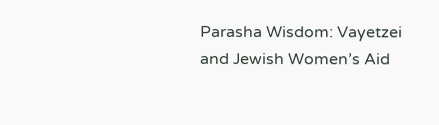Parasha Wisdom: Vayetzei and Jewish Women’s Aid